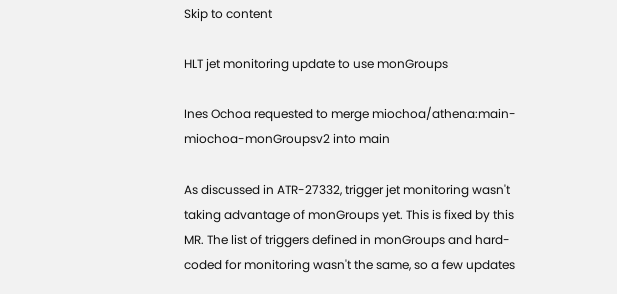Skip to content

HLT jet monitoring update to use monGroups

Ines Ochoa requested to merge miochoa/athena:main-miochoa-monGroupsv2 into main

As discussed in ATR-27332, trigger jet monitoring wasn't taking advantage of monGroups yet. This is fixed by this MR. The list of triggers defined in monGroups and hard-coded for monitoring wasn't the same, so a few updates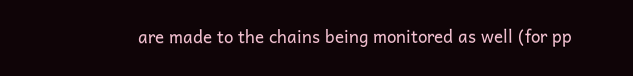are made to the chains being monitored as well (for pp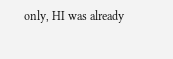only, HI was already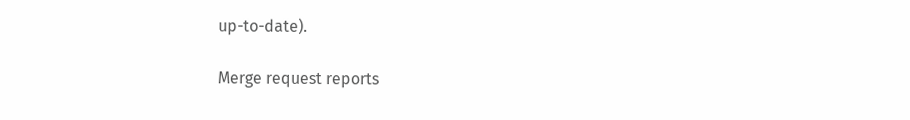up-to-date).

Merge request reports